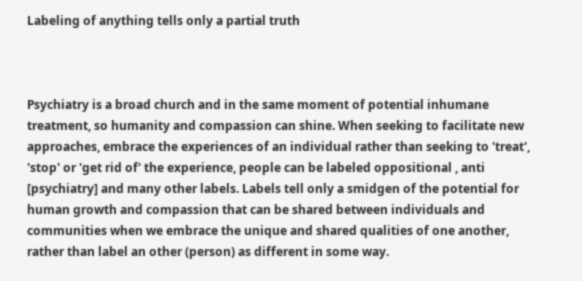Labeling of anything tells only a partial truth



Psychiatry is a broad church and in the same moment of potential inhumane treatment, so humanity and compassion can shine. When seeking to facilitate new approaches, embrace the experiences of an individual rather than seeking to 'treat', 'stop' or 'get rid of' the experience, people can be labeled oppositional , anti [psychiatry] and many other labels. Labels tell only a smidgen of the potential for human growth and compassion that can be shared between individuals and communities when we embrace the unique and shared qualities of one another, rather than label an other (person) as different in some way.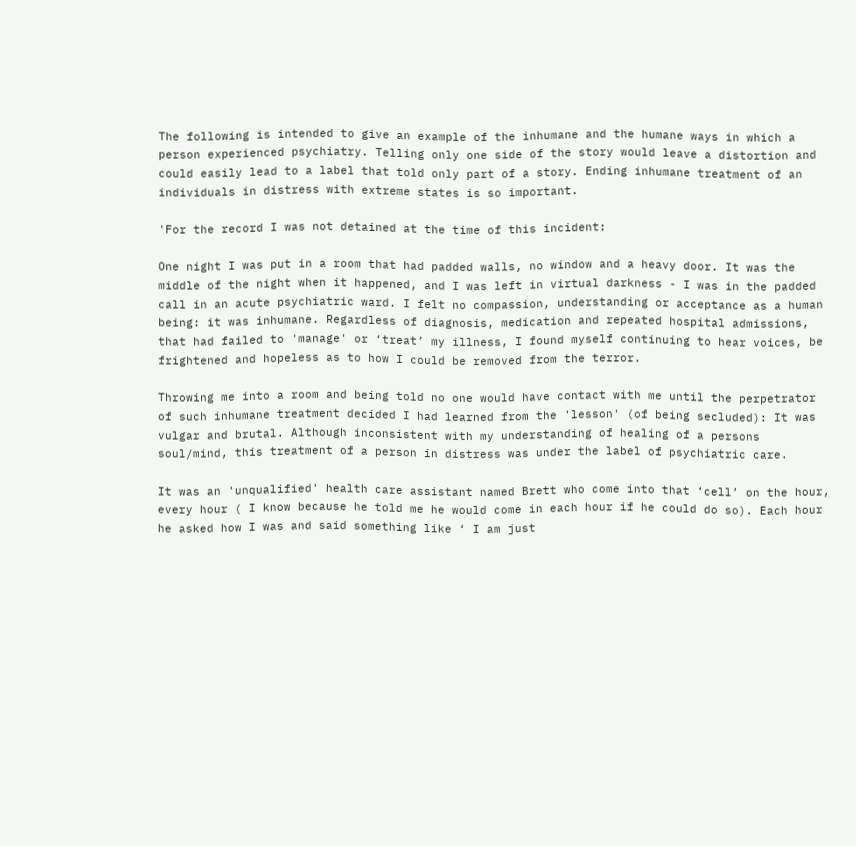The following is intended to give an example of the inhumane and the humane ways in which a person experienced psychiatry. Telling only one side of the story would leave a distortion and could easily lead to a label that told only part of a story. Ending inhumane treatment of an individuals in distress with extreme states is so important.

'For the record I was not detained at the time of this incident:

One night I was put in a room that had padded walls, no window and a heavy door. It was the middle of the night when it happened, and I was left in virtual darkness - I was in the padded call in an acute psychiatric ward. I felt no compassion, understanding or acceptance as a human being: it was inhumane. Regardless of diagnosis, medication and repeated hospital admissions, that had failed to 'manage' or ‘treat’ my illness, I found myself continuing to hear voices, be frightened and hopeless as to how I could be removed from the terror.

Throwing me into a room and being told no one would have contact with me until the perpetrator of such inhumane treatment decided I had learned from the 'lesson' (of being secluded): It was vulgar and brutal. Although inconsistent with my understanding of healing of a persons soul/mind, this treatment of a person in distress was under the label of psychiatric care.

It was an 'unqualified' health care assistant named Brett who come into that ‘cell’ on the hour, every hour ( I know because he told me he would come in each hour if he could do so). Each hour he asked how I was and said something like ‘ I am just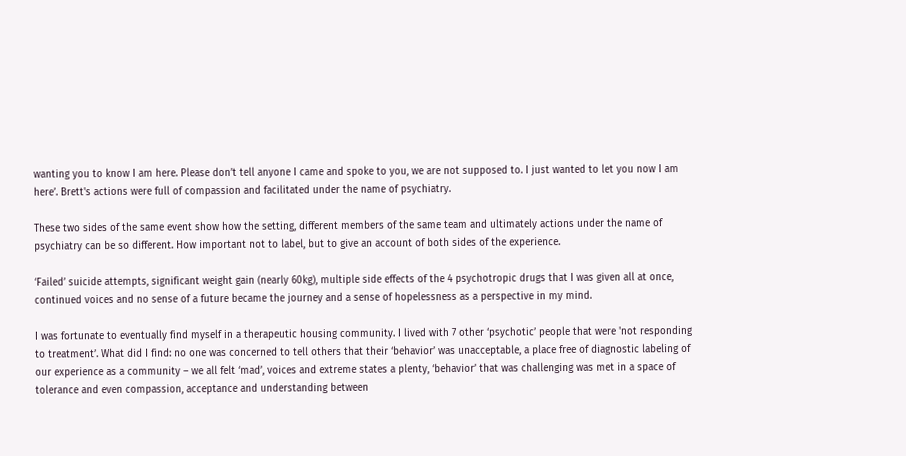wanting you to know I am here. Please don’t tell anyone I came and spoke to you, we are not supposed to. I just wanted to let you now I am here’. Brett's actions were full of compassion and facilitated under the name of psychiatry.

These two sides of the same event show how the setting, different members of the same team and ultimately actions under the name of psychiatry can be so different. How important not to label, but to give an account of both sides of the experience.

‘Failed’ suicide attempts, significant weight gain (nearly 60kg), multiple side effects of the 4 psychotropic drugs that I was given all at once, continued voices and no sense of a future became the journey and a sense of hopelessness as a perspective in my mind.

I was fortunate to eventually find myself in a therapeutic housing community. I lived with 7 other ‘psychotic’ people that were 'not responding to treatment’. What did I find: no one was concerned to tell others that their ‘behavior’ was unacceptable, a place free of diagnostic labeling of our experience as a community – we all felt ‘mad’, voices and extreme states a plenty, ‘behavior’ that was challenging was met in a space of tolerance and even compassion, acceptance and understanding between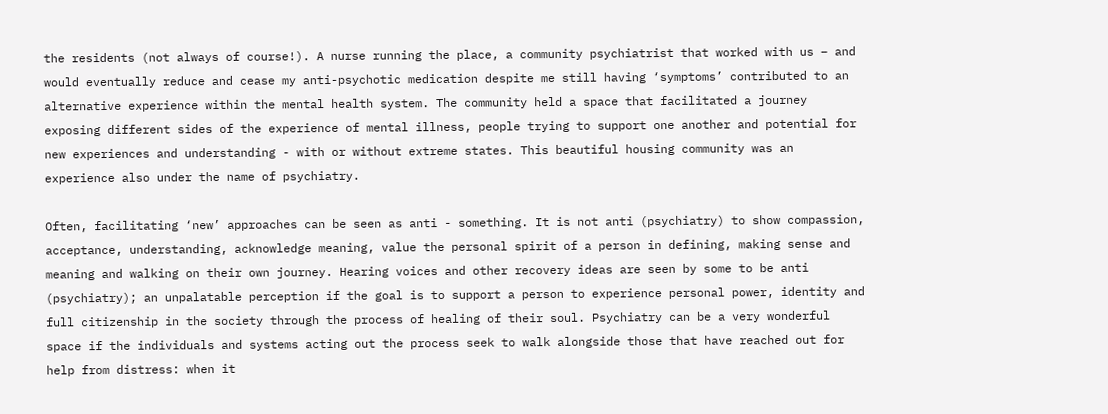the residents (not always of course!). A nurse running the place, a community psychiatrist that worked with us – and would eventually reduce and cease my anti-psychotic medication despite me still having ‘symptoms’ contributed to an alternative experience within the mental health system. The community held a space that facilitated a journey exposing different sides of the experience of mental illness, people trying to support one another and potential for new experiences and understanding - with or without extreme states. This beautiful housing community was an experience also under the name of psychiatry.

Often, facilitating ‘new’ approaches can be seen as anti - something. It is not anti (psychiatry) to show compassion, acceptance, understanding, acknowledge meaning, value the personal spirit of a person in defining, making sense and meaning and walking on their own journey. Hearing voices and other recovery ideas are seen by some to be anti (psychiatry); an unpalatable perception if the goal is to support a person to experience personal power, identity and full citizenship in the society through the process of healing of their soul. Psychiatry can be a very wonderful space if the individuals and systems acting out the process seek to walk alongside those that have reached out for help from distress: when it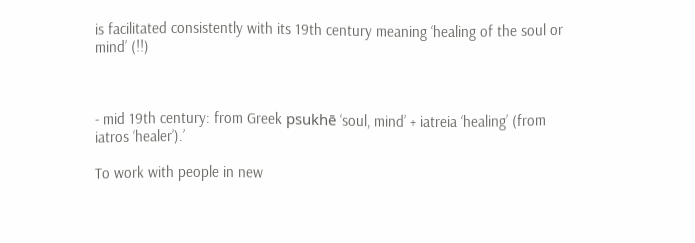is facilitated consistently with its 19th century meaning ‘healing of the soul or mind’ (!!)



- mid 19th century: from Greek psukhē ‘soul, mind’ + iatreia ‘healing’ (from iatros ‘healer’).’

To work with people in new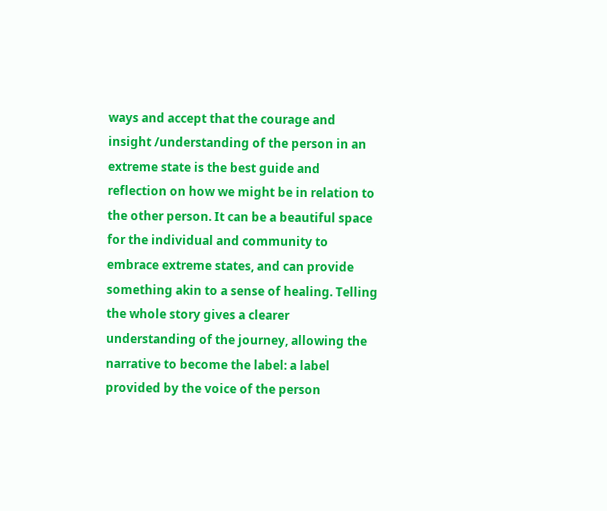ways and accept that the courage and insight /understanding of the person in an extreme state is the best guide and reflection on how we might be in relation to the other person. It can be a beautiful space for the individual and community to embrace extreme states, and can provide something akin to a sense of healing. Telling the whole story gives a clearer understanding of the journey, allowing the narrative to become the label: a label provided by the voice of the person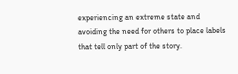experiencing an extreme state and avoiding the need for others to place labels that tell only part of the story.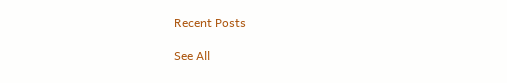Recent Posts

See All